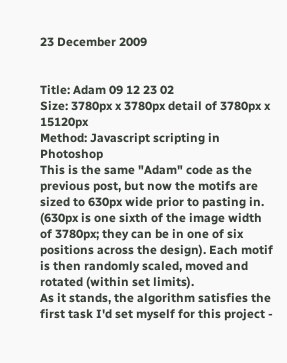23 December 2009


Title: Adam 09 12 23 02
Size: 3780px x 3780px detail of 3780px x 15120px
Method: Javascript scripting in Photoshop
This is the same "Adam" code as the previous post, but now the motifs are sized to 630px wide prior to pasting in. (630px is one sixth of the image width of 3780px; they can be in one of six positions across the design). Each motif is then randomly scaled, moved and rotated (within set limits).
As it stands, the algorithm satisfies the first task I'd set myself for this project -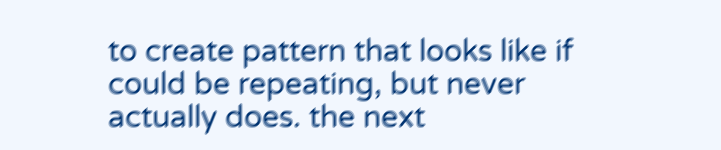to create pattern that looks like if could be repeating, but never actually does. the next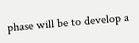phase will be to develop a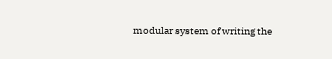modular system of writing the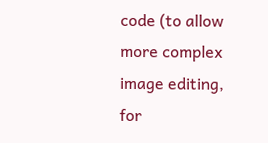code (to allow more complex image editing, for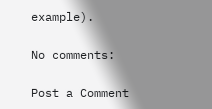example).

No comments:

Post a Comment